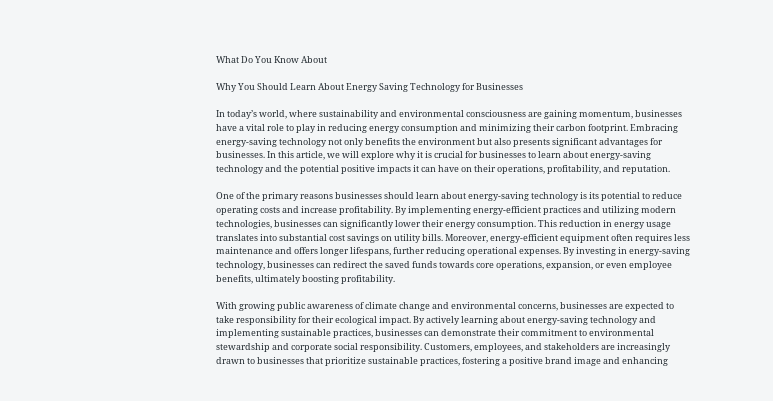What Do You Know About

Why You Should Learn About Energy Saving Technology for Businesses

In today’s world, where sustainability and environmental consciousness are gaining momentum, businesses have a vital role to play in reducing energy consumption and minimizing their carbon footprint. Embracing energy-saving technology not only benefits the environment but also presents significant advantages for businesses. In this article, we will explore why it is crucial for businesses to learn about energy-saving technology and the potential positive impacts it can have on their operations, profitability, and reputation.

One of the primary reasons businesses should learn about energy-saving technology is its potential to reduce operating costs and increase profitability. By implementing energy-efficient practices and utilizing modern technologies, businesses can significantly lower their energy consumption. This reduction in energy usage translates into substantial cost savings on utility bills. Moreover, energy-efficient equipment often requires less maintenance and offers longer lifespans, further reducing operational expenses. By investing in energy-saving technology, businesses can redirect the saved funds towards core operations, expansion, or even employee benefits, ultimately boosting profitability.

With growing public awareness of climate change and environmental concerns, businesses are expected to take responsibility for their ecological impact. By actively learning about energy-saving technology and implementing sustainable practices, businesses can demonstrate their commitment to environmental stewardship and corporate social responsibility. Customers, employees, and stakeholders are increasingly drawn to businesses that prioritize sustainable practices, fostering a positive brand image and enhancing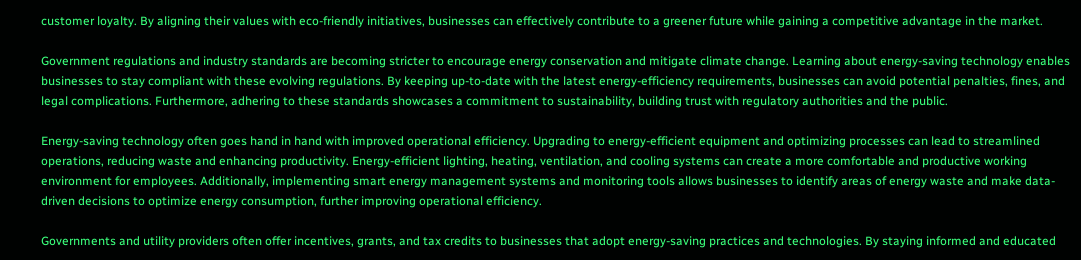customer loyalty. By aligning their values with eco-friendly initiatives, businesses can effectively contribute to a greener future while gaining a competitive advantage in the market.

Government regulations and industry standards are becoming stricter to encourage energy conservation and mitigate climate change. Learning about energy-saving technology enables businesses to stay compliant with these evolving regulations. By keeping up-to-date with the latest energy-efficiency requirements, businesses can avoid potential penalties, fines, and legal complications. Furthermore, adhering to these standards showcases a commitment to sustainability, building trust with regulatory authorities and the public.

Energy-saving technology often goes hand in hand with improved operational efficiency. Upgrading to energy-efficient equipment and optimizing processes can lead to streamlined operations, reducing waste and enhancing productivity. Energy-efficient lighting, heating, ventilation, and cooling systems can create a more comfortable and productive working environment for employees. Additionally, implementing smart energy management systems and monitoring tools allows businesses to identify areas of energy waste and make data-driven decisions to optimize energy consumption, further improving operational efficiency.

Governments and utility providers often offer incentives, grants, and tax credits to businesses that adopt energy-saving practices and technologies. By staying informed and educated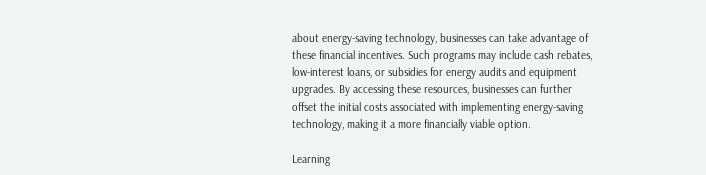about energy-saving technology, businesses can take advantage of these financial incentives. Such programs may include cash rebates, low-interest loans, or subsidies for energy audits and equipment upgrades. By accessing these resources, businesses can further offset the initial costs associated with implementing energy-saving technology, making it a more financially viable option.

Learning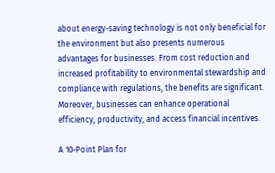about energy-saving technology is not only beneficial for the environment but also presents numerous advantages for businesses. From cost reduction and increased profitability to environmental stewardship and compliance with regulations, the benefits are significant. Moreover, businesses can enhance operational efficiency, productivity, and access financial incentives.

A 10-Point Plan for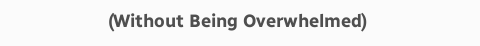(Without Being Overwhelmed)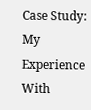Case Study: My Experience With